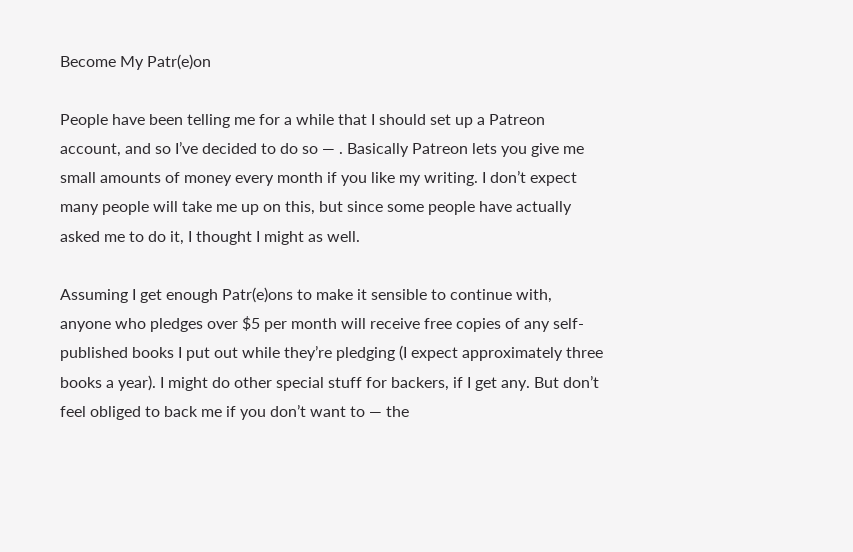Become My Patr(e)on

People have been telling me for a while that I should set up a Patreon account, and so I’ve decided to do so — . Basically Patreon lets you give me small amounts of money every month if you like my writing. I don’t expect many people will take me up on this, but since some people have actually asked me to do it, I thought I might as well.

Assuming I get enough Patr(e)ons to make it sensible to continue with, anyone who pledges over $5 per month will receive free copies of any self-published books I put out while they’re pledging (I expect approximately three books a year). I might do other special stuff for backers, if I get any. But don’t feel obliged to back me if you don’t want to — the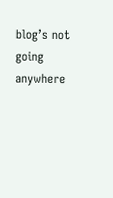blog’s not going anywhere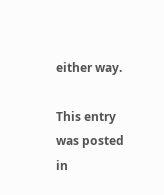either way.

This entry was posted in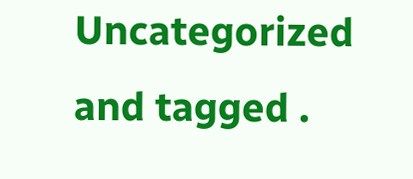Uncategorized and tagged .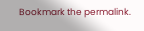Bookmark the permalink.